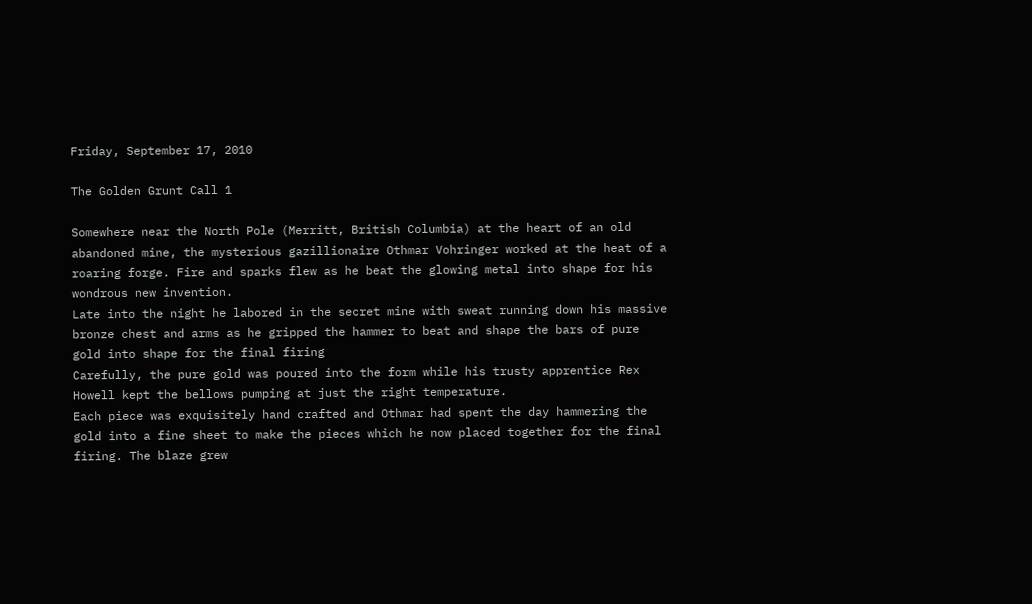Friday, September 17, 2010

The Golden Grunt Call 1

Somewhere near the North Pole (Merritt, British Columbia) at the heart of an old abandoned mine, the mysterious gazillionaire Othmar Vohringer worked at the heat of a roaring forge. Fire and sparks flew as he beat the glowing metal into shape for his wondrous new invention.
Late into the night he labored in the secret mine with sweat running down his massive bronze chest and arms as he gripped the hammer to beat and shape the bars of pure gold into shape for the final firing
Carefully, the pure gold was poured into the form while his trusty apprentice Rex Howell kept the bellows pumping at just the right temperature.
Each piece was exquisitely hand crafted and Othmar had spent the day hammering the gold into a fine sheet to make the pieces which he now placed together for the final firing. The blaze grew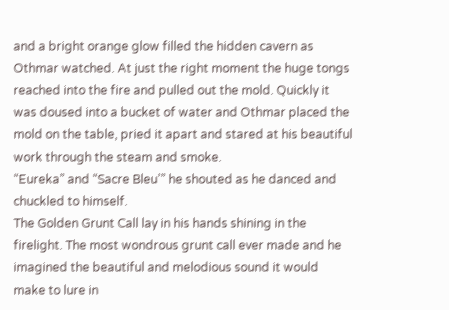and a bright orange glow filled the hidden cavern as Othmar watched. At just the right moment the huge tongs reached into the fire and pulled out the mold. Quickly it was doused into a bucket of water and Othmar placed the mold on the table, pried it apart and stared at his beautiful work through the steam and smoke.
“Eureka” and “Sacre Bleu’” he shouted as he danced and chuckled to himself.
The Golden Grunt Call lay in his hands shining in the firelight. The most wondrous grunt call ever made and he imagined the beautiful and melodious sound it would make to lure in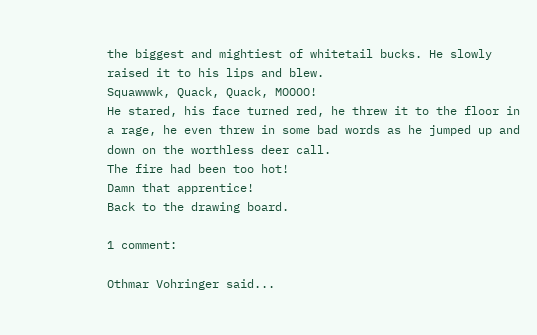the biggest and mightiest of whitetail bucks. He slowly raised it to his lips and blew.
Squawwwk, Quack, Quack, MOOOO!
He stared, his face turned red, he threw it to the floor in a rage, he even threw in some bad words as he jumped up and down on the worthless deer call.
The fire had been too hot!
Damn that apprentice!
Back to the drawing board.

1 comment:

Othmar Vohringer said...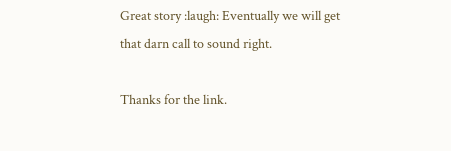Great story :laugh: Eventually we will get that darn call to sound right.

Thanks for the link.